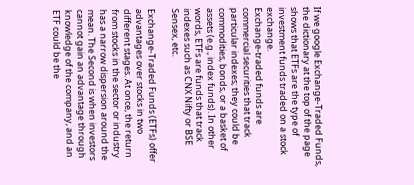If we google Exchange-Traded Funds, the dictionary at the top of the page shows that ETFs are the type of investment funds traded on a stock exchange.
Exchange-traded funds are commercial securities that track particular indexes; they could be commodities, bonds, or a basket of assets (e.g., index funds). In other words, ETFs are funds that track indexes such as CNX Nifty or BSE Sensex, etc.

Exchange-Traded Funds (ETFs) offer advantages over stocks in two different stages. At once, the return from stocks in the sector or industry has a narrow dispersion around the mean. The Second is when investors cannot gain an advantage through knowledge of the company, and an ETF could be the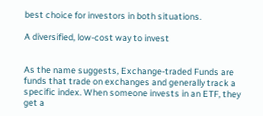best choice for investors in both situations.

A diversified, low-cost way to invest


As the name suggests, Exchange-traded Funds are funds that trade on exchanges and generally track a specific index. When someone invests in an ETF, they get a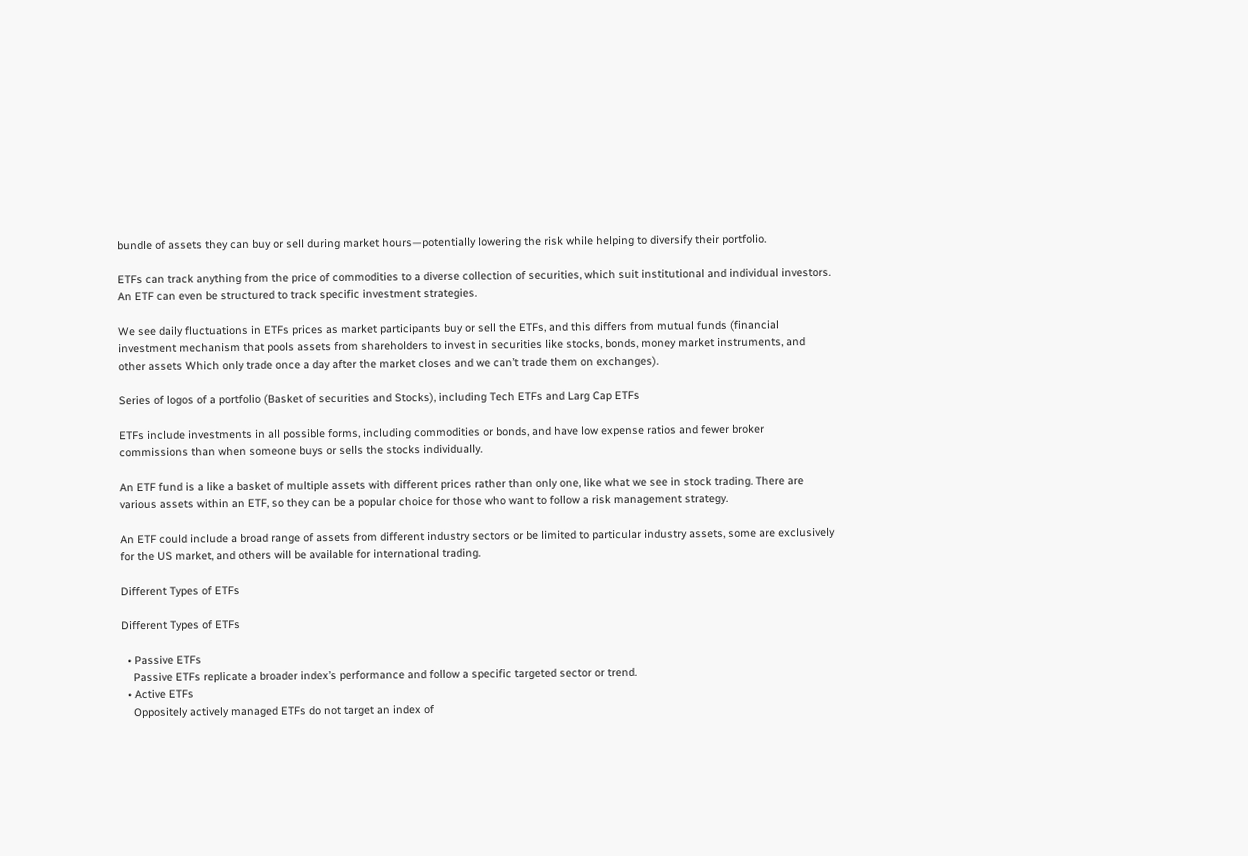bundle of assets they can buy or sell during market hours—potentially lowering the risk while helping to diversify their portfolio.

ETFs can track anything from the price of commodities to a diverse collection of securities, which suit institutional and individual investors. An ETF can even be structured to track specific investment strategies.

We see daily fluctuations in ETFs prices as market participants buy or sell the ETFs, and this differs from mutual funds (financial investment mechanism that pools assets from shareholders to invest in securities like stocks, bonds, money market instruments, and other assets Which only trade once a day after the market closes and we can’t trade them on exchanges).

Series of logos of a portfolio (Basket of securities and Stocks), including Tech ETFs and Larg Cap ETFs

ETFs include investments in all possible forms, including commodities or bonds, and have low expense ratios and fewer broker commissions than when someone buys or sells the stocks individually.

An ETF fund is a like a basket of multiple assets with different prices rather than only one, like what we see in stock trading. There are various assets within an ETF, so they can be a popular choice for those who want to follow a risk management strategy.

An ETF could include a broad range of assets from different industry sectors or be limited to particular industry assets, some are exclusively for the US market, and others will be available for international trading.

Different Types of ETFs

Different Types of ETFs

  • Passive ETFs
    Passive ETFs replicate a broader index’s performance and follow a specific targeted sector or trend.
  • Active ETFs
    Oppositely actively managed ETFs do not target an index of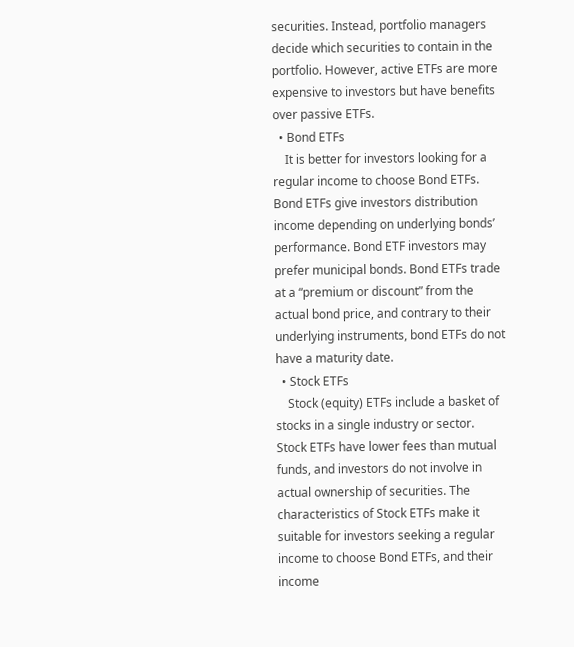securities. Instead, portfolio managers decide which securities to contain in the portfolio. However, active ETFs are more expensive to investors but have benefits over passive ETFs.
  • Bond ETFs
    It is better for investors looking for a regular income to choose Bond ETFs. Bond ETFs give investors distribution income depending on underlying bonds’ performance. Bond ETF investors may prefer municipal bonds. Bond ETFs trade at a “premium or discount” from the actual bond price, and contrary to their underlying instruments, bond ETFs do not have a maturity date.
  • Stock ETFs
    Stock (equity) ETFs include a basket of stocks in a single industry or sector. Stock ETFs have lower fees than mutual funds, and investors do not involve in actual ownership of securities. The characteristics of Stock ETFs make it suitable for investors seeking a regular income to choose Bond ETFs, and their income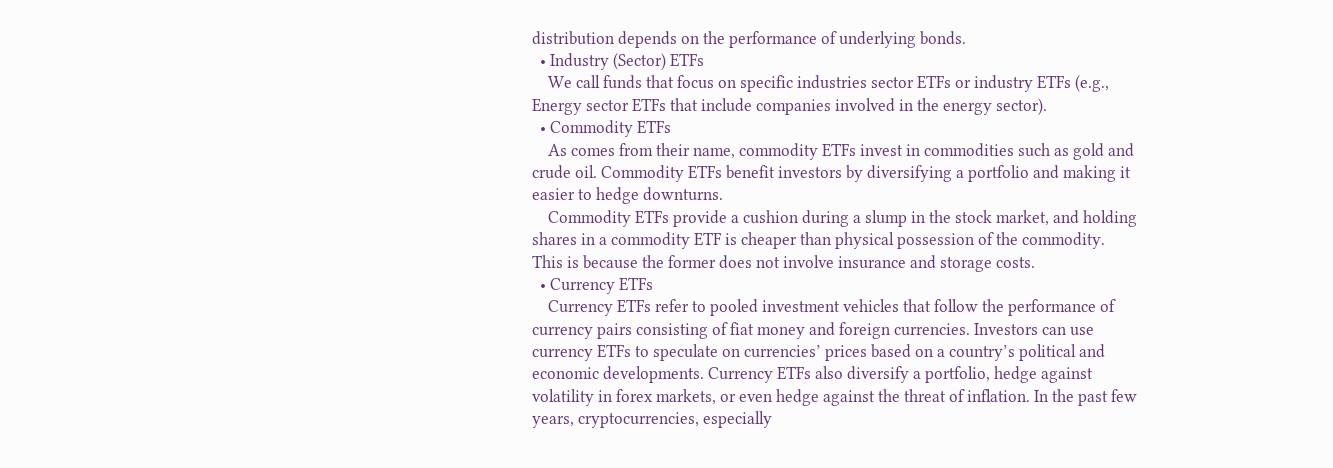distribution depends on the performance of underlying bonds.
  • Industry (Sector) ETFs
    We call funds that focus on specific industries sector ETFs or industry ETFs (e.g., Energy sector ETFs that include companies involved in the energy sector).
  • Commodity ETFs
    As comes from their name, commodity ETFs invest in commodities such as gold and crude oil. Commodity ETFs benefit investors by diversifying a portfolio and making it easier to hedge downturns.
    Commodity ETFs provide a cushion during a slump in the stock market, and holding shares in a commodity ETF is cheaper than physical possession of the commodity. This is because the former does not involve insurance and storage costs.
  • Currency ETFs
    Currency ETFs refer to pooled investment vehicles that follow the performance of currency pairs consisting of fiat money and foreign currencies. Investors can use currency ETFs to speculate on currencies’ prices based on a country’s political and economic developments. Currency ETFs also diversify a portfolio, hedge against volatility in forex markets, or even hedge against the threat of inflation. In the past few years, cryptocurrencies, especially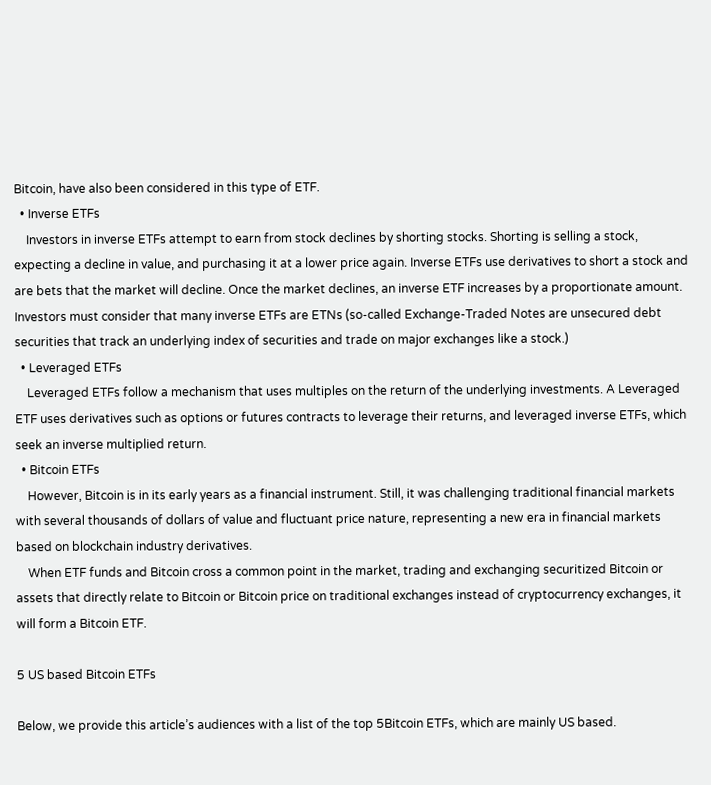Bitcoin, have also been considered in this type of ETF.
  • Inverse ETFs
    Investors in inverse ETFs attempt to earn from stock declines by shorting stocks. Shorting is selling a stock, expecting a decline in value, and purchasing it at a lower price again. Inverse ETFs use derivatives to short a stock and are bets that the market will decline. Once the market declines, an inverse ETF increases by a proportionate amount. Investors must consider that many inverse ETFs are ETNs (so-called Exchange-Traded Notes are unsecured debt securities that track an underlying index of securities and trade on major exchanges like a stock.)
  • Leveraged ETFs
    Leveraged ETFs follow a mechanism that uses multiples on the return of the underlying investments. A Leveraged ETF uses derivatives such as options or futures contracts to leverage their returns, and leveraged inverse ETFs, which seek an inverse multiplied return.
  • Bitcoin ETFs
    However, Bitcoin is in its early years as a financial instrument. Still, it was challenging traditional financial markets with several thousands of dollars of value and fluctuant price nature, representing a new era in financial markets based on blockchain industry derivatives.
    When ETF funds and Bitcoin cross a common point in the market, trading and exchanging securitized Bitcoin or assets that directly relate to Bitcoin or Bitcoin price on traditional exchanges instead of cryptocurrency exchanges, it will form a Bitcoin ETF.

5 US based Bitcoin ETFs

Below, we provide this article’s audiences with a list of the top 5Bitcoin ETFs, which are mainly US based.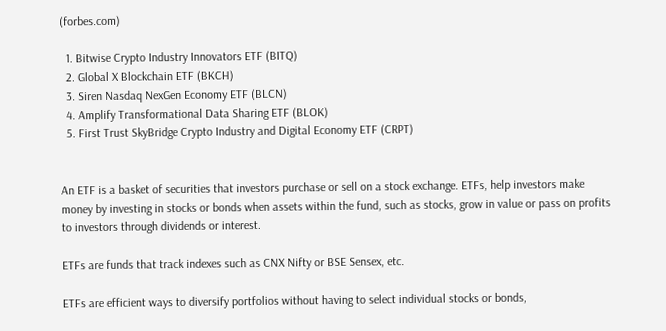(forbes.com)

  1. Bitwise Crypto Industry Innovators ETF (BITQ)
  2. Global X Blockchain ETF (BKCH)
  3. Siren Nasdaq NexGen Economy ETF (BLCN)
  4. Amplify Transformational Data Sharing ETF (BLOK)
  5. First Trust SkyBridge Crypto Industry and Digital Economy ETF (CRPT)


An ETF is a basket of securities that investors purchase or sell on a stock exchange. ETFs, help investors make money by investing in stocks or bonds when assets within the fund, such as stocks, grow in value or pass on profits to investors through dividends or interest.

ETFs are funds that track indexes such as CNX Nifty or BSE Sensex, etc.

ETFs are efficient ways to diversify portfolios without having to select individual stocks or bonds,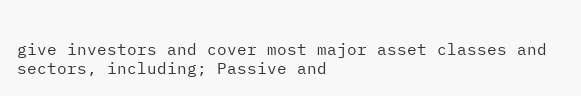give investors and cover most major asset classes and sectors, including; Passive and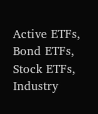Active ETFs, Bond ETFs, Stock ETFs, Industry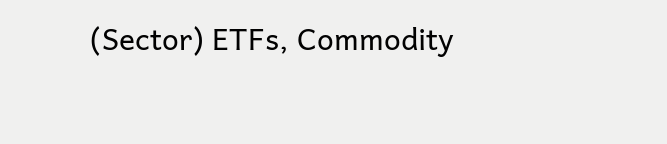(Sector) ETFs, Commodity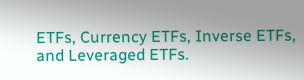ETFs, Currency ETFs, Inverse ETFs, and Leveraged ETFs.